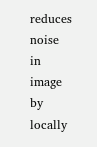reduces noise in image by locally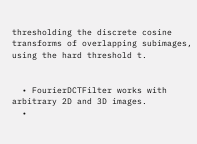thresholding the discrete cosine transforms of overlapping subimages, using the hard threshold t.


  • FourierDCTFilter works with arbitrary 2D and 3D images.
  •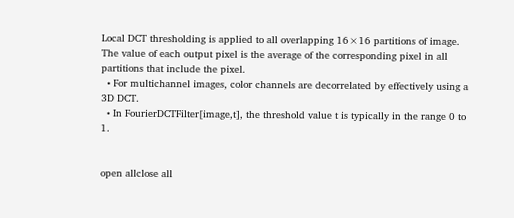Local DCT thresholding is applied to all overlapping 16×16 partitions of image. The value of each output pixel is the average of the corresponding pixel in all partitions that include the pixel.
  • For multichannel images, color channels are decorrelated by effectively using a 3D DCT.
  • In FourierDCTFilter[image,t], the threshold value t is typically in the range 0 to 1.


open allclose all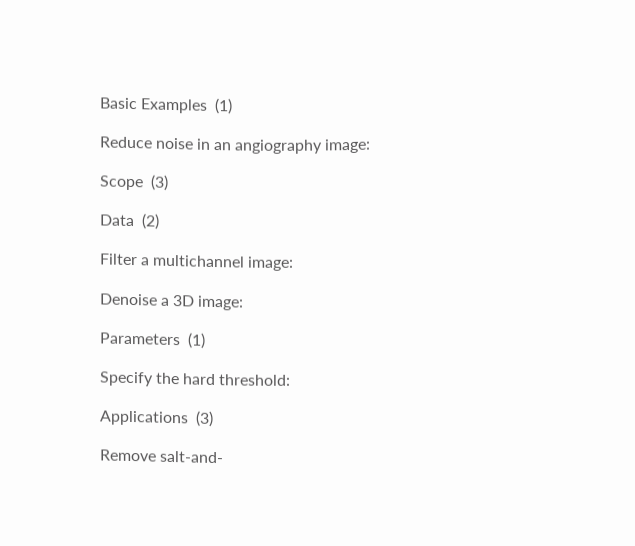Basic Examples  (1)

Reduce noise in an angiography image:

Scope  (3)

Data  (2)

Filter a multichannel image:

Denoise a 3D image:

Parameters  (1)

Specify the hard threshold:

Applications  (3)

Remove salt-and-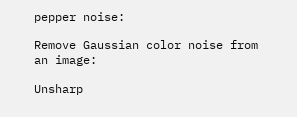pepper noise:

Remove Gaussian color noise from an image:

Unsharp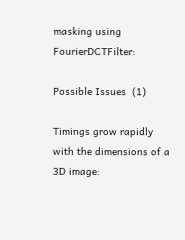masking using FourierDCTFilter:

Possible Issues  (1)

Timings grow rapidly with the dimensions of a 3D image: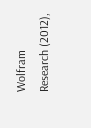Wolfram Research (2012),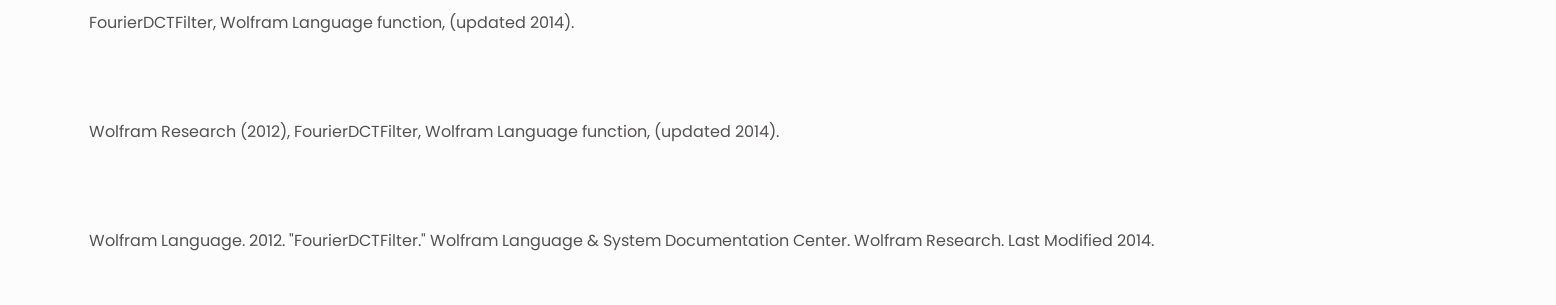FourierDCTFilter, Wolfram Language function, (updated 2014).


Wolfram Research (2012), FourierDCTFilter, Wolfram Language function, (updated 2014).


Wolfram Language. 2012. "FourierDCTFilter." Wolfram Language & System Documentation Center. Wolfram Research. Last Modified 2014.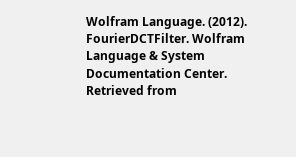Wolfram Language. (2012). FourierDCTFilter. Wolfram Language & System Documentation Center. Retrieved from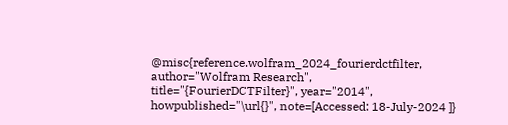@misc{reference.wolfram_2024_fourierdctfilter, author="Wolfram Research", title="{FourierDCTFilter}", year="2014", howpublished="\url{}", note=[Accessed: 18-July-2024 ]}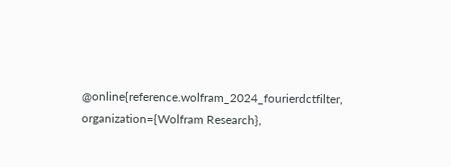@online{reference.wolfram_2024_fourierdctfilter, organization={Wolfram Research},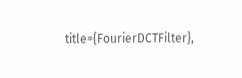title={FourierDCTFilter},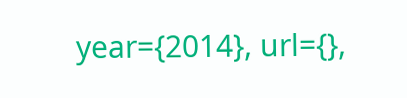year={2014}, url={},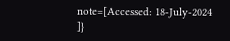note=[Accessed: 18-July-2024 ]}